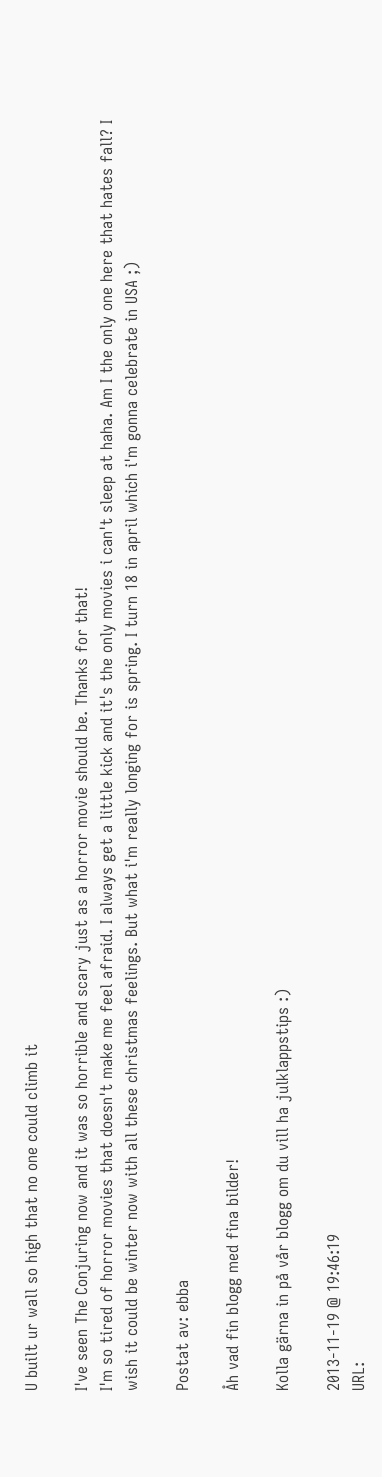U built ur wall so high that no one could climb it

I've seen The Conjuring now and it was so horrible and scary just as a horror movie should be. Thanks for that!
I'm so tired of horror movies that doesn't make me feel afraid. I always get a little kick and it's the only movies i can't sleep at haha. Am I the only one here that hates fall? I wish it could be winter now with all these christmas feelings. But what i'm really longing for is spring. I turn 18 in april which i'm gonna celebrate in USA ;)

Postat av: ebba

Åh vad fin blogg med fina bilder!

Kolla gärna in på vår blogg om du vill ha julklappstips :)

2013-11-19 @ 19:46:19
URL: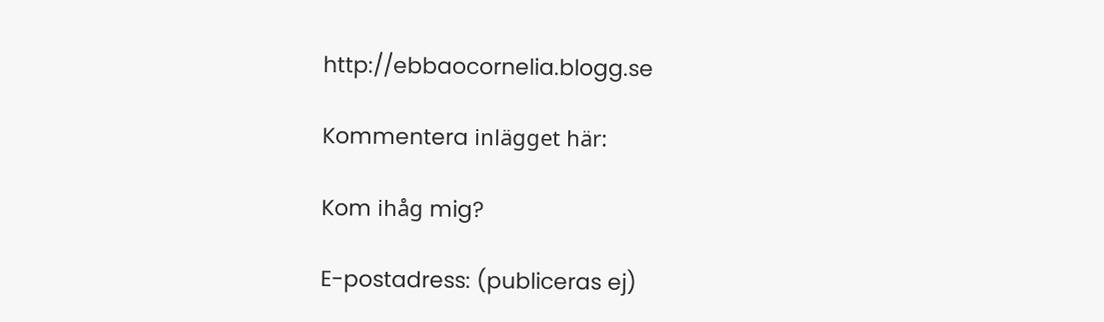http://ebbaocornelia.blogg.se

Kommentera inlägget här:

Kom ihåg mig?

E-postadress: (publiceras ej)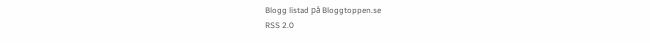Blogg listad på Bloggtoppen.se
RSS 2.0